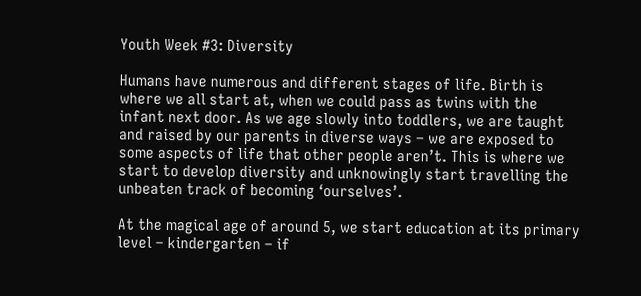Youth Week #3: Diversity

Humans have numerous and different stages of life. Birth is where we all start at, when we could pass as twins with the infant next door. As we age slowly into toddlers, we are taught and raised by our parents in diverse ways – we are exposed to some aspects of life that other people aren’t. This is where we start to develop diversity and unknowingly start travelling the unbeaten track of becoming ‘ourselves’.

At the magical age of around 5, we start education at its primary level – kindergarten – if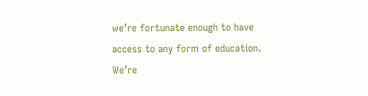we’re fortunate enough to have access to any form of education. We’re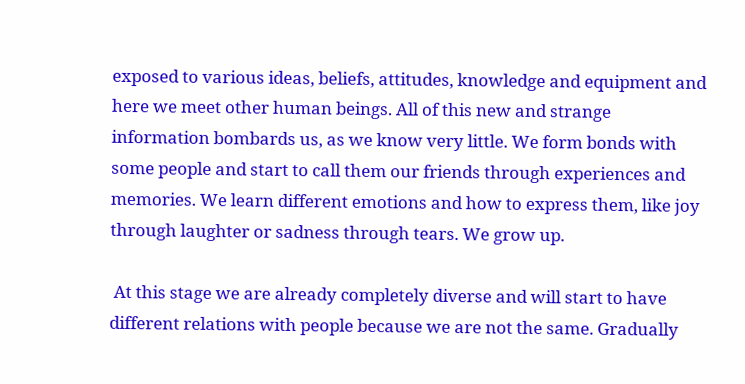exposed to various ideas, beliefs, attitudes, knowledge and equipment and here we meet other human beings. All of this new and strange information bombards us, as we know very little. We form bonds with some people and start to call them our friends through experiences and memories. We learn different emotions and how to express them, like joy through laughter or sadness through tears. We grow up.

 At this stage we are already completely diverse and will start to have different relations with people because we are not the same. Gradually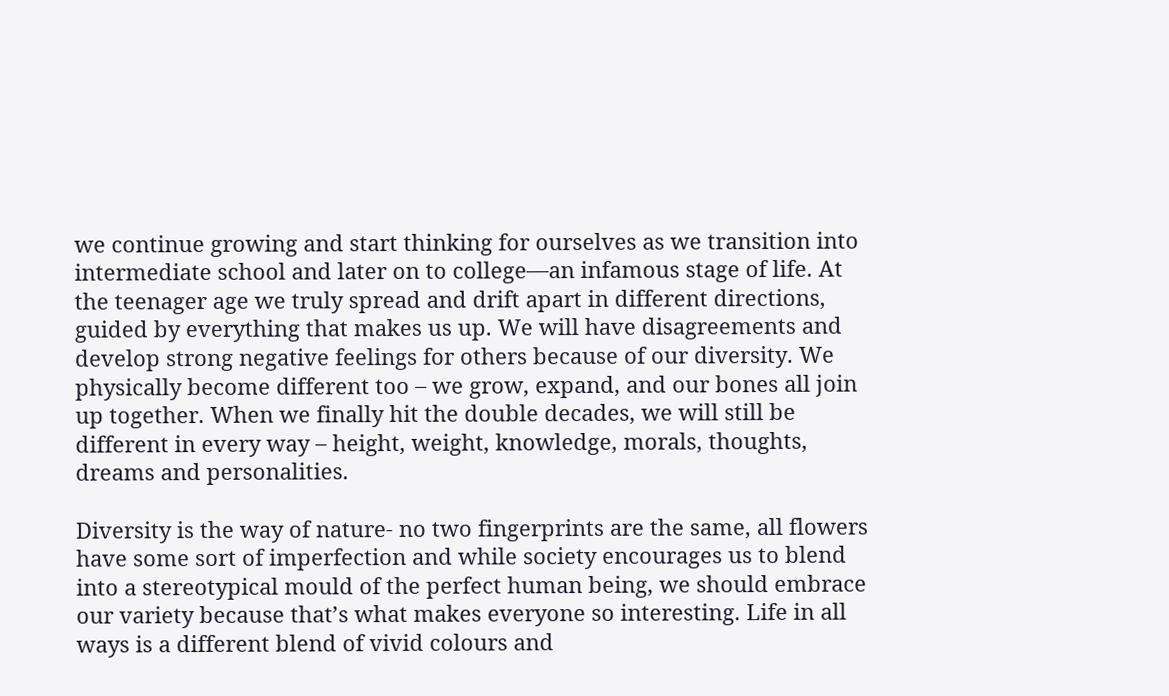we continue growing and start thinking for ourselves as we transition into intermediate school and later on to college—an infamous stage of life. At the teenager age we truly spread and drift apart in different directions, guided by everything that makes us up. We will have disagreements and develop strong negative feelings for others because of our diversity. We physically become different too – we grow, expand, and our bones all join up together. When we finally hit the double decades, we will still be different in every way – height, weight, knowledge, morals, thoughts, dreams and personalities.

Diversity is the way of nature- no two fingerprints are the same, all flowers have some sort of imperfection and while society encourages us to blend into a stereotypical mould of the perfect human being, we should embrace our variety because that’s what makes everyone so interesting. Life in all ways is a different blend of vivid colours and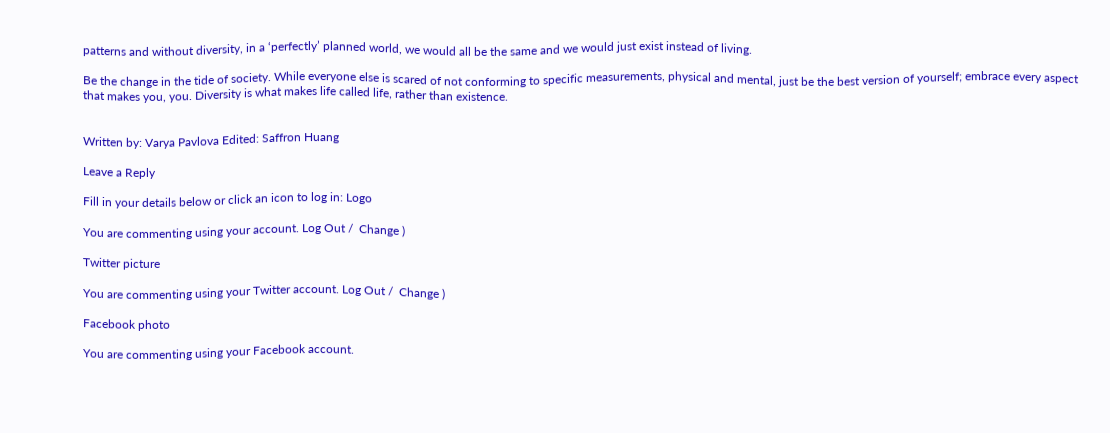patterns and without diversity, in a ‘perfectly’ planned world, we would all be the same and we would just exist instead of living.

Be the change in the tide of society. While everyone else is scared of not conforming to specific measurements, physical and mental, just be the best version of yourself; embrace every aspect that makes you, you. Diversity is what makes life called life, rather than existence.


Written by: Varya Pavlova Edited: Saffron Huang

Leave a Reply

Fill in your details below or click an icon to log in: Logo

You are commenting using your account. Log Out /  Change )

Twitter picture

You are commenting using your Twitter account. Log Out /  Change )

Facebook photo

You are commenting using your Facebook account.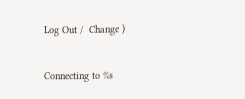Log Out /  Change )

Connecting to %s